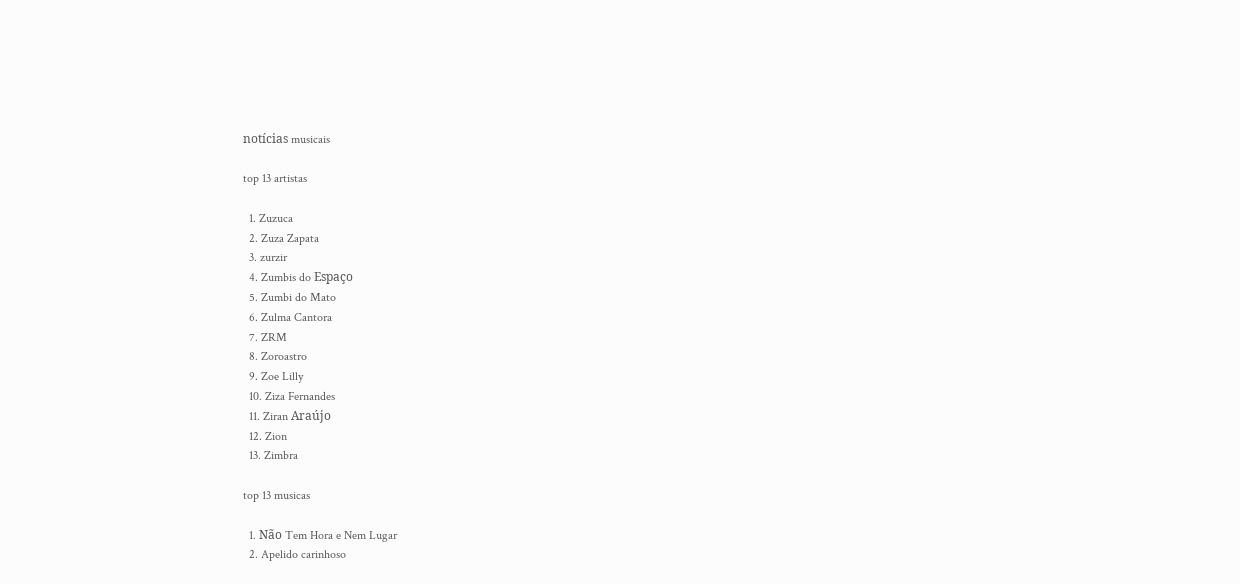notícias musicais

top 13 artistas

  1. Zuzuca
  2. Zuza Zapata
  3. zurzir
  4. Zumbis do Espaço
  5. Zumbi do Mato
  6. Zulma Cantora
  7. ZRM
  8. Zoroastro
  9. Zoe Lilly
  10. Ziza Fernandes
  11. Ziran Araújo
  12. Zion
  13. Zimbra

top 13 musicas

  1. Não Tem Hora e Nem Lugar
  2. Apelido carinhoso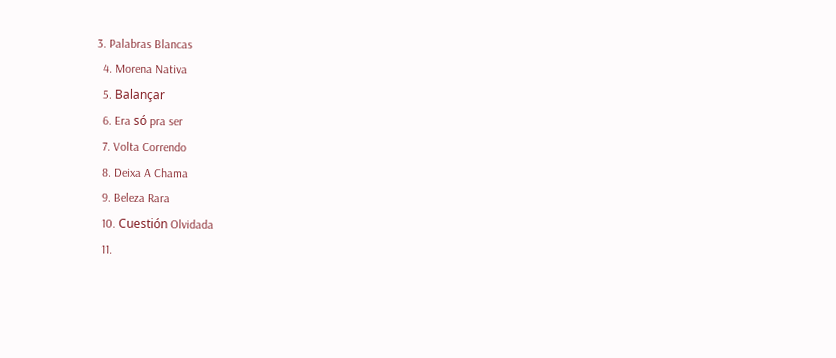3. Palabras Blancas
  4. Morena Nativa
  5. Balançar
  6. Era só pra ser
  7. Volta Correndo
  8. Deixa A Chama
  9. Beleza Rara
  10. Cuestión Olvidada
  11.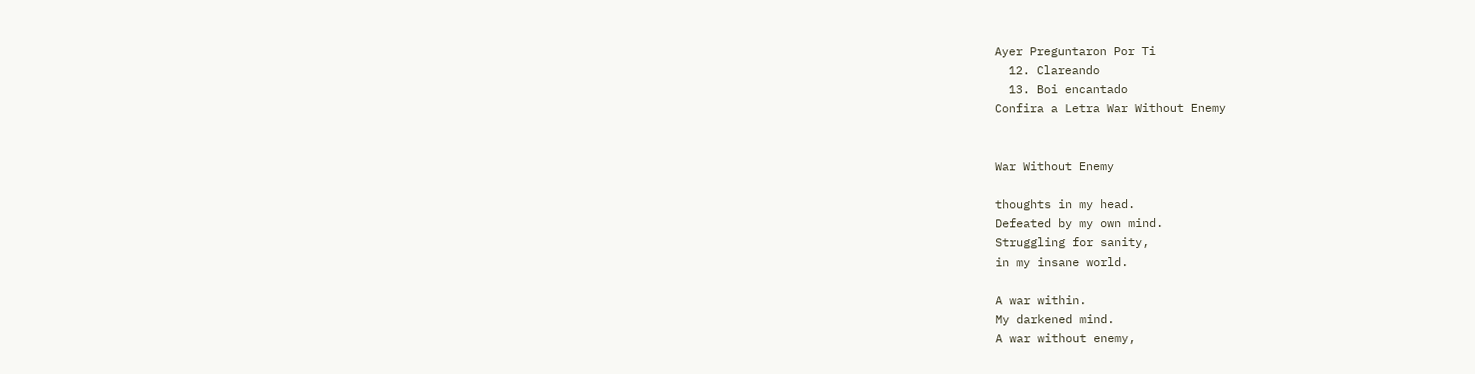Ayer Preguntaron Por Ti
  12. Clareando
  13. Boi encantado
Confira a Letra War Without Enemy


War Without Enemy

thoughts in my head.
Defeated by my own mind.
Struggling for sanity,
in my insane world.

A war within.
My darkened mind.
A war without enemy,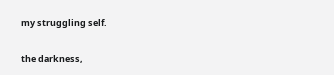my struggling self.

the darkness,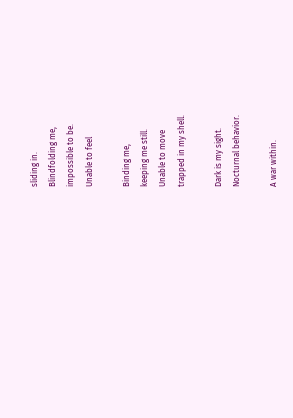sliding in.
Blindfolding me,
impossible to be.
Unable to feel

Binding me,
keeping me still.
Unable to move
trapped in my shell.

Dark is my sight.
Nocturnal behavior.

A war within.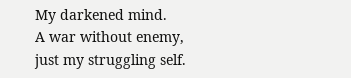My darkened mind.
A war without enemy,
just my struggling self.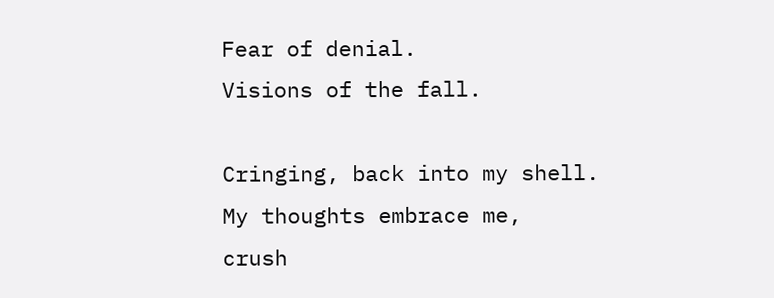Fear of denial.
Visions of the fall.

Cringing, back into my shell.
My thoughts embrace me,
crush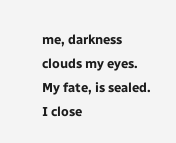me, darkness clouds my eyes.
My fate, is sealed. I close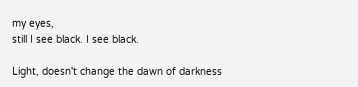my eyes,
still I see black. I see black.

Light, doesn't change the dawn of darkness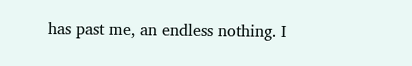has past me, an endless nothing. I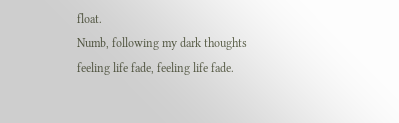float.
Numb, following my dark thoughts
feeling life fade, feeling life fade.